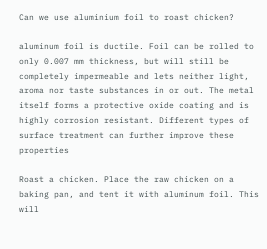Can we use aluminium foil to roast chicken?

aluminum foil is ductile. Foil can be rolled to only 0.007 mm thickness, but will still be completely impermeable and lets neither light, aroma nor taste substances in or out. The metal itself forms a protective oxide coating and is highly corrosion resistant. Different types of surface treatment can further improve these properties

Roast a chicken. Place the raw chicken on a baking pan, and tent it with aluminum foil. This will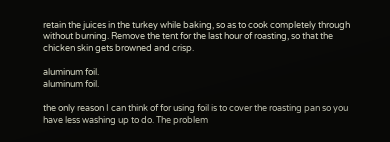retain the juices in the turkey while baking, so as to cook completely through without burning. Remove the tent for the last hour of roasting, so that the chicken skin gets browned and crisp.

aluminum foil.
aluminum foil.

the only reason I can think of for using foil is to cover the roasting pan so you have less washing up to do. The problem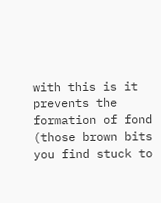with this is it prevents the formation of fond (those brown bits you find stuck to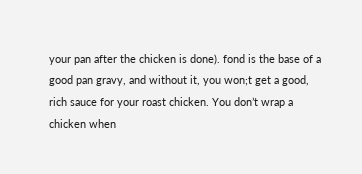your pan after the chicken is done). fond is the base of a good pan gravy, and without it, you won;t get a good, rich sauce for your roast chicken. You don’t wrap a chicken when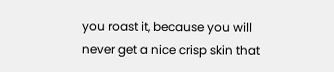you roast it, because you will never get a nice crisp skin that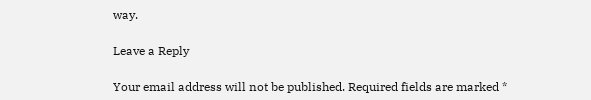way.

Leave a Reply

Your email address will not be published. Required fields are marked *